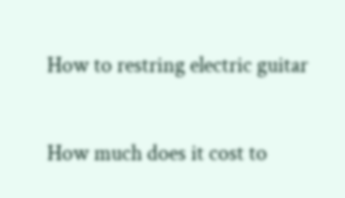How to restring electric guitar

How much does it cost to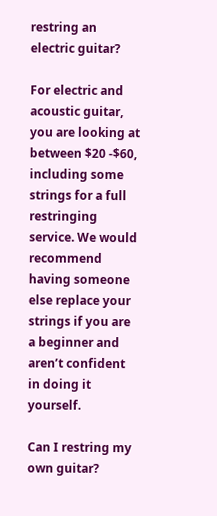restring an electric guitar?

For electric and acoustic guitar, you are looking at between $20 -$60, including some strings for a full restringing service. We would recommend having someone else replace your strings if you are a beginner and aren’t confident in doing it yourself.

Can I restring my own guitar?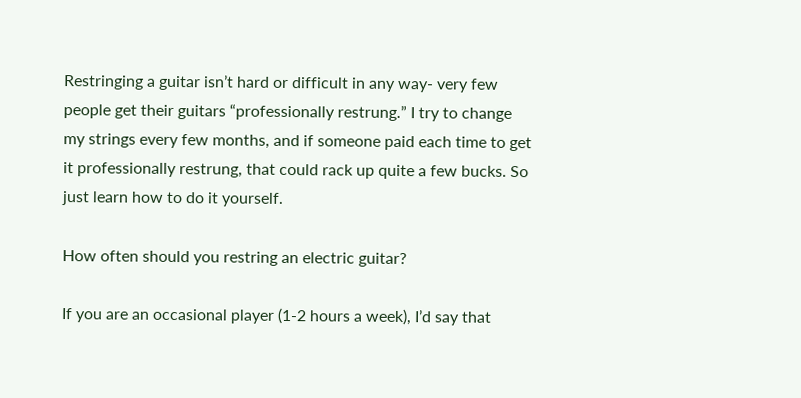Restringing a guitar isn’t hard or difficult in any way- very few people get their guitars “professionally restrung.” I try to change my strings every few months, and if someone paid each time to get it professionally restrung, that could rack up quite a few bucks. So just learn how to do it yourself.

How often should you restring an electric guitar?

If you are an occasional player (1-2 hours a week), I’d say that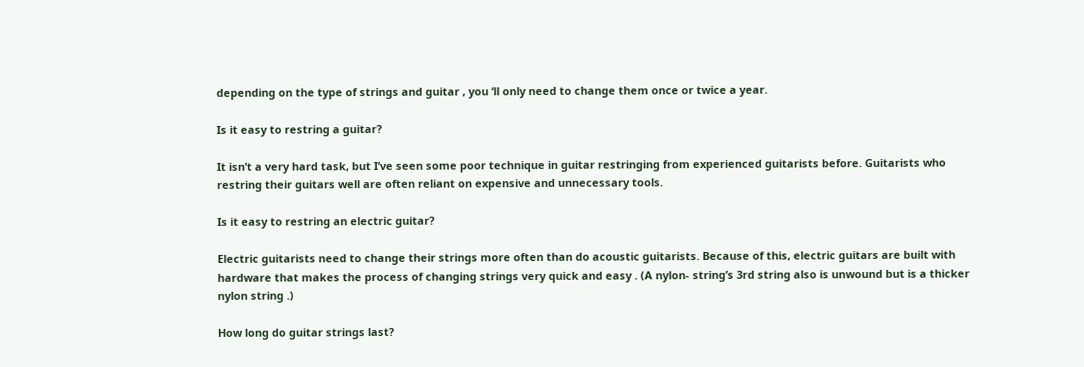depending on the type of strings and guitar , you ‘ll only need to change them once or twice a year.

Is it easy to restring a guitar?

It isn’t a very hard task, but I’ve seen some poor technique in guitar restringing from experienced guitarists before. Guitarists who restring their guitars well are often reliant on expensive and unnecessary tools.

Is it easy to restring an electric guitar?

Electric guitarists need to change their strings more often than do acoustic guitarists. Because of this, electric guitars are built with hardware that makes the process of changing strings very quick and easy . (A nylon- string’s 3rd string also is unwound but is a thicker nylon string .)

How long do guitar strings last?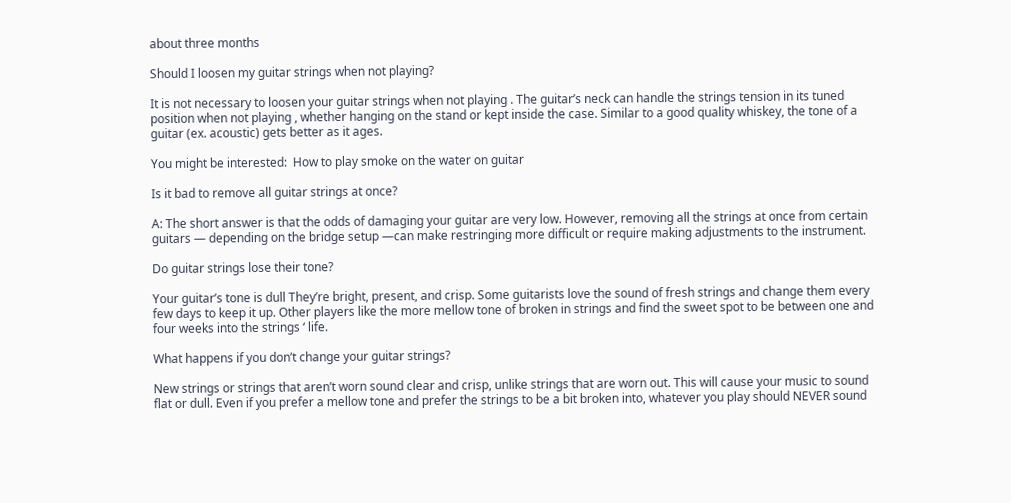about three months

Should I loosen my guitar strings when not playing?

It is not necessary to loosen your guitar strings when not playing . The guitar’s neck can handle the strings tension in its tuned position when not playing , whether hanging on the stand or kept inside the case. Similar to a good quality whiskey, the tone of a guitar (ex. acoustic) gets better as it ages.

You might be interested:  How to play smoke on the water on guitar

Is it bad to remove all guitar strings at once?

A: The short answer is that the odds of damaging your guitar are very low. However, removing all the strings at once from certain guitars — depending on the bridge setup —can make restringing more difficult or require making adjustments to the instrument.

Do guitar strings lose their tone?

Your guitar’s tone is dull They’re bright, present, and crisp. Some guitarists love the sound of fresh strings and change them every few days to keep it up. Other players like the more mellow tone of broken in strings and find the sweet spot to be between one and four weeks into the strings ‘ life.

What happens if you don’t change your guitar strings?

New strings or strings that aren’t worn sound clear and crisp, unlike strings that are worn out. This will cause your music to sound flat or dull. Even if you prefer a mellow tone and prefer the strings to be a bit broken into, whatever you play should NEVER sound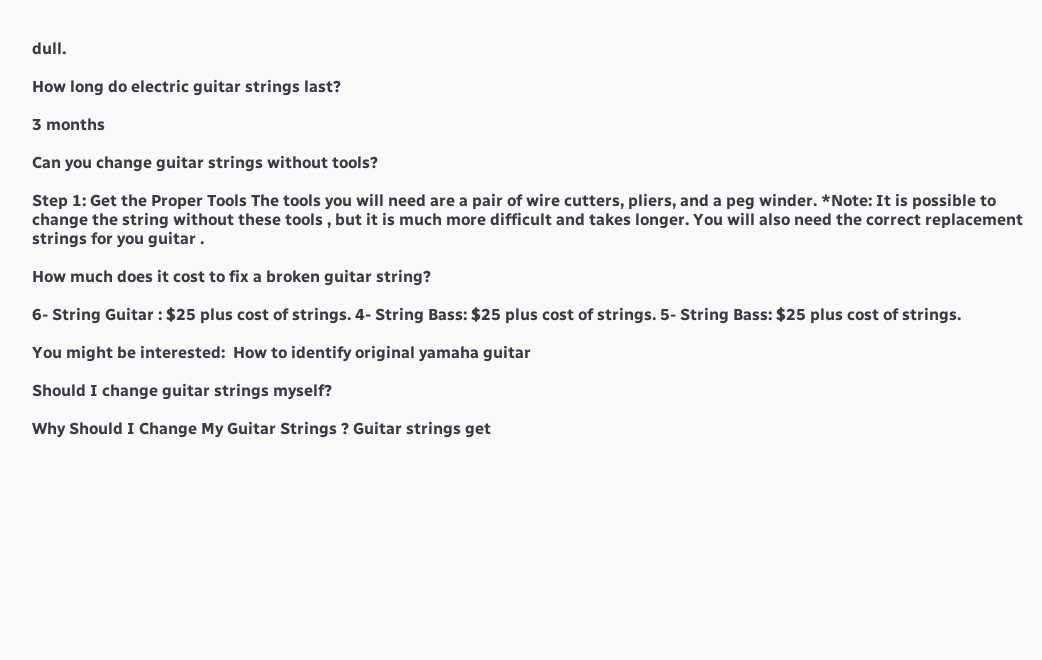dull.

How long do electric guitar strings last?

3 months

Can you change guitar strings without tools?

Step 1: Get the Proper Tools The tools you will need are a pair of wire cutters, pliers, and a peg winder. *Note: It is possible to change the string without these tools , but it is much more difficult and takes longer. You will also need the correct replacement strings for you guitar .

How much does it cost to fix a broken guitar string?

6- String Guitar : $25 plus cost of strings. 4- String Bass: $25 plus cost of strings. 5- String Bass: $25 plus cost of strings.

You might be interested:  How to identify original yamaha guitar

Should I change guitar strings myself?

Why Should I Change My Guitar Strings ? Guitar strings get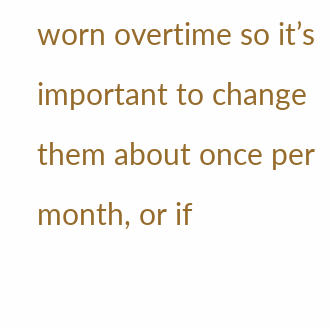worn overtime so it’s important to change them about once per month, or if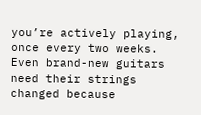you’re actively playing, once every two weeks. Even brand-new guitars need their strings changed because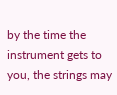by the time the instrument gets to you, the strings may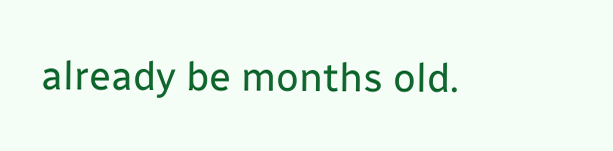already be months old.